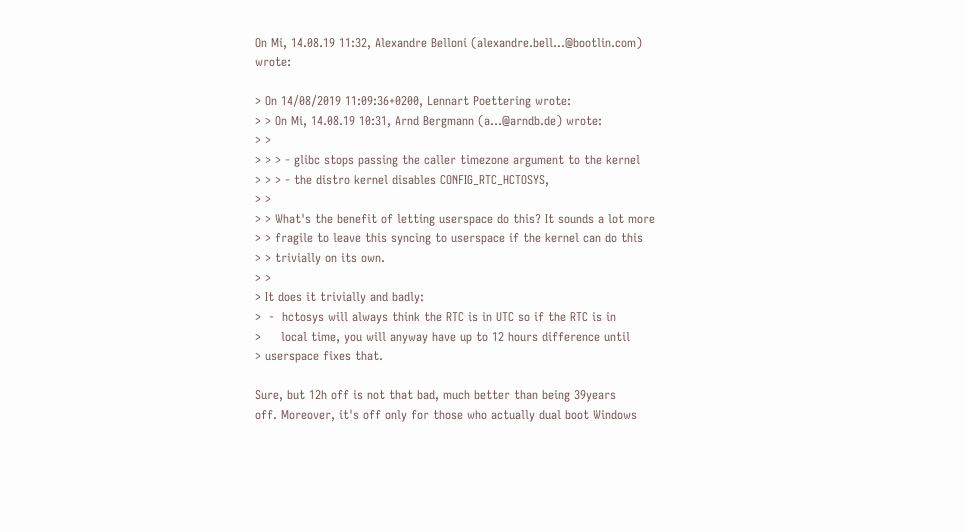On Mi, 14.08.19 11:32, Alexandre Belloni (alexandre.bell...@bootlin.com) wrote:

> On 14/08/2019 11:09:36+0200, Lennart Poettering wrote:
> > On Mi, 14.08.19 10:31, Arnd Bergmann (a...@arndb.de) wrote:
> >
> > > - glibc stops passing the caller timezone argument to the kernel
> > > - the distro kernel disables CONFIG_RTC_HCTOSYS,
> >
> > What's the benefit of letting userspace do this? It sounds a lot more
> > fragile to leave this syncing to userspace if the kernel can do this
> > trivially on its own.
> >
> It does it trivially and badly:
>  -  hctosys will always think the RTC is in UTC so if the RTC is in
>     local time, you will anyway have up to 12 hours difference until
> userspace fixes that.

Sure, but 12h off is not that bad, much better than being 39years
off. Moreover, it's off only for those who actually dual boot Windows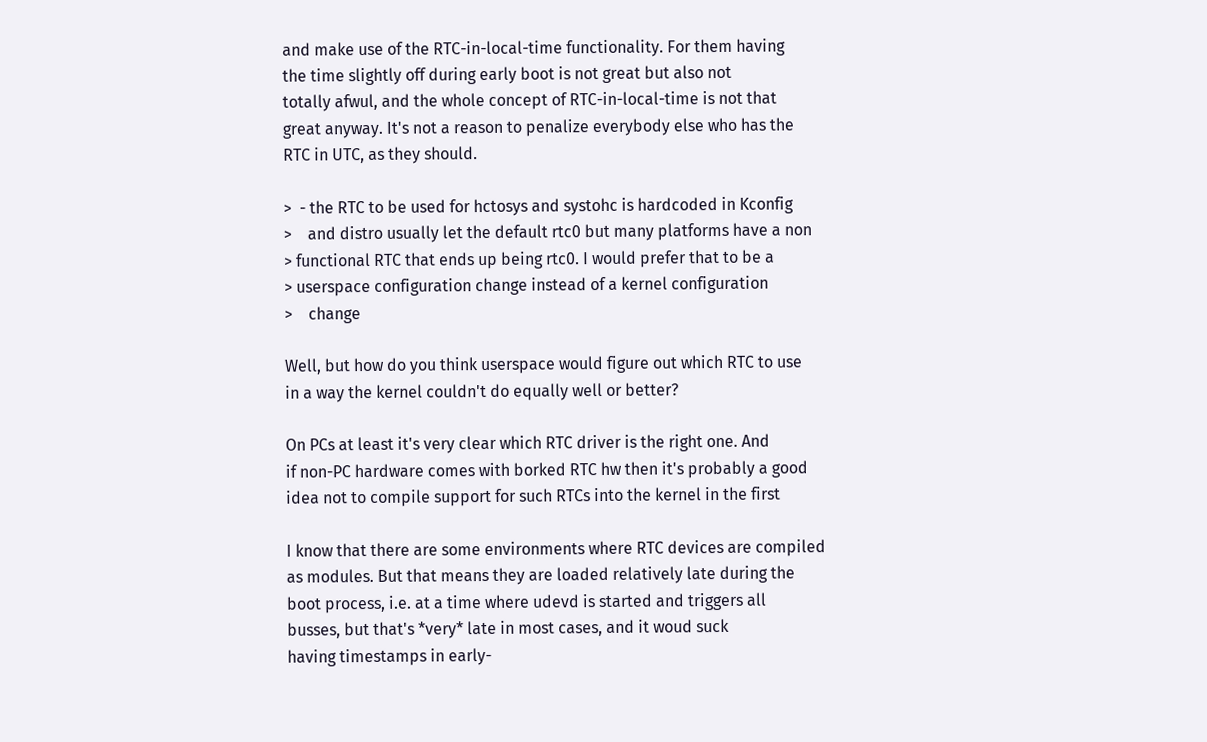and make use of the RTC-in-local-time functionality. For them having
the time slightly off during early boot is not great but also not
totally afwul, and the whole concept of RTC-in-local-time is not that
great anyway. It's not a reason to penalize everybody else who has the
RTC in UTC, as they should.

>  - the RTC to be used for hctosys and systohc is hardcoded in Kconfig
>    and distro usually let the default rtc0 but many platforms have a non
> functional RTC that ends up being rtc0. I would prefer that to be a
> userspace configuration change instead of a kernel configuration
>    change

Well, but how do you think userspace would figure out which RTC to use
in a way the kernel couldn't do equally well or better?

On PCs at least it's very clear which RTC driver is the right one. And
if non-PC hardware comes with borked RTC hw then it's probably a good
idea not to compile support for such RTCs into the kernel in the first

I know that there are some environments where RTC devices are compiled
as modules. But that means they are loaded relatively late during the
boot process, i.e. at a time where udevd is started and triggers all
busses, but that's *very* late in most cases, and it woud suck
having timestamps in early-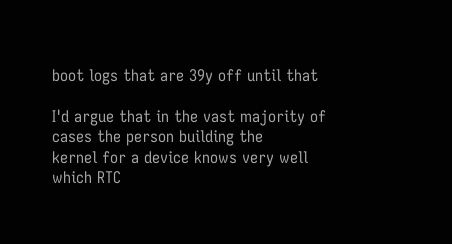boot logs that are 39y off until that

I'd argue that in the vast majority of cases the person building the
kernel for a device knows very well which RTC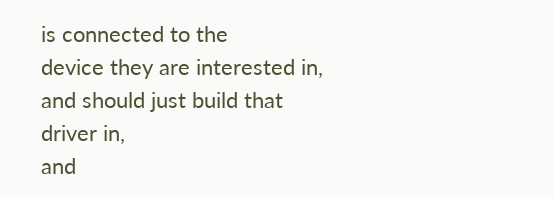is connected to the
device they are interested in, and should just build that driver in,
and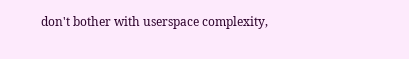don't bother with userspace complexity,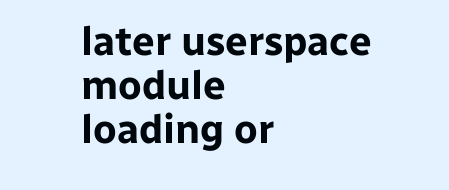later userspace module
loading or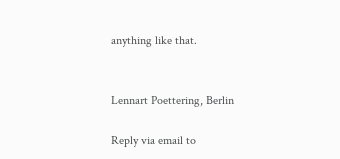anything like that.


Lennart Poettering, Berlin

Reply via email to